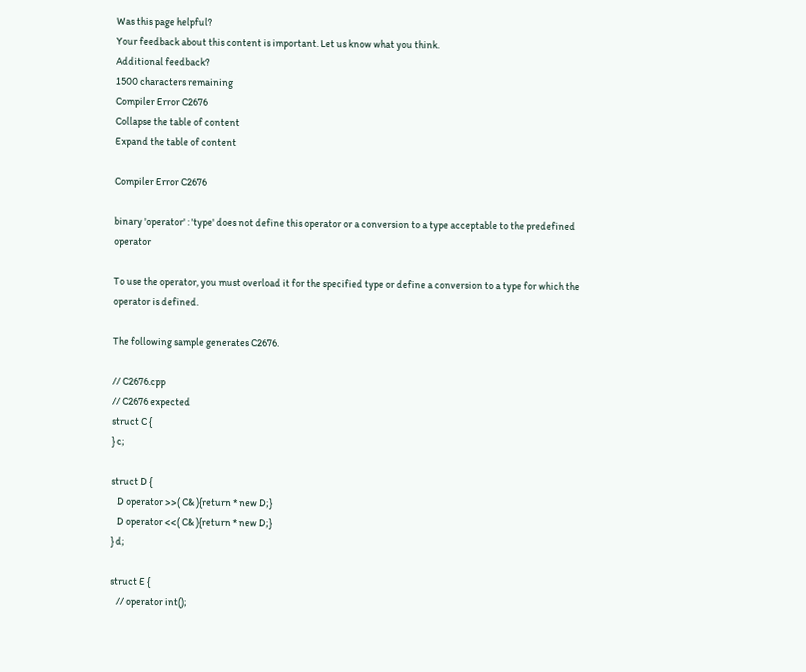Was this page helpful?
Your feedback about this content is important. Let us know what you think.
Additional feedback?
1500 characters remaining
Compiler Error C2676
Collapse the table of content
Expand the table of content

Compiler Error C2676

binary 'operator' : 'type' does not define this operator or a conversion to a type acceptable to the predefined operator

To use the operator, you must overload it for the specified type or define a conversion to a type for which the operator is defined.

The following sample generates C2676.

// C2676.cpp
// C2676 expected
struct C {
} c;

struct D {
   D operator >>( C& ){return * new D;}
   D operator <<( C& ){return * new D;}
} d;

struct E {
   // operator int();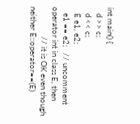int main() {
   d >> c;
   d << c;
   E e1, e2;
   e1 == e2;   // uncomment operator int in class E, then
               // it is OK even though neither E::operator==(E)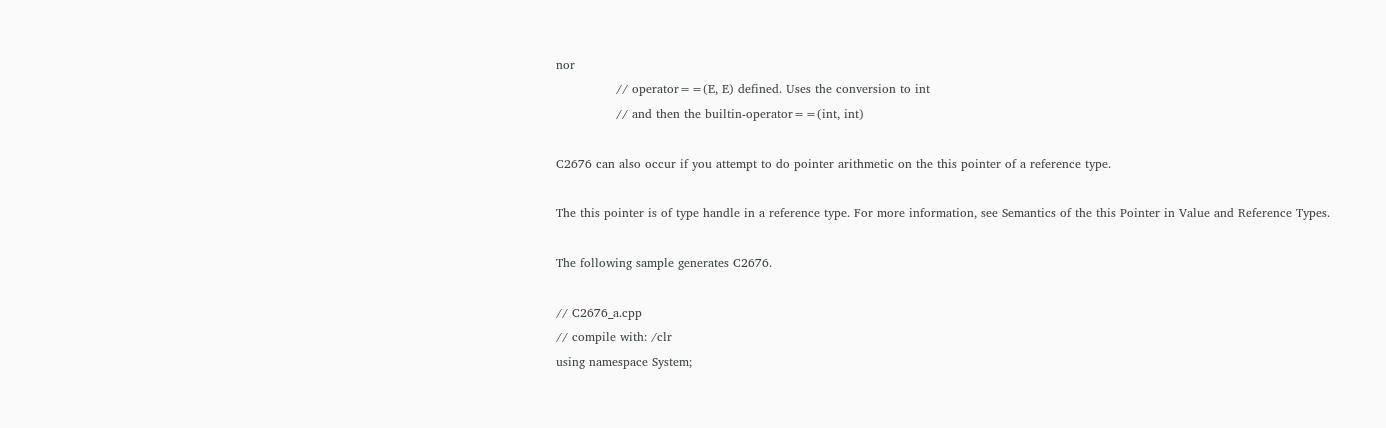nor
               // operator==(E, E) defined. Uses the conversion to int
               // and then the builtin-operator==(int, int)

C2676 can also occur if you attempt to do pointer arithmetic on the this pointer of a reference type.

The this pointer is of type handle in a reference type. For more information, see Semantics of the this Pointer in Value and Reference Types.

The following sample generates C2676.

// C2676_a.cpp
// compile with: /clr
using namespace System;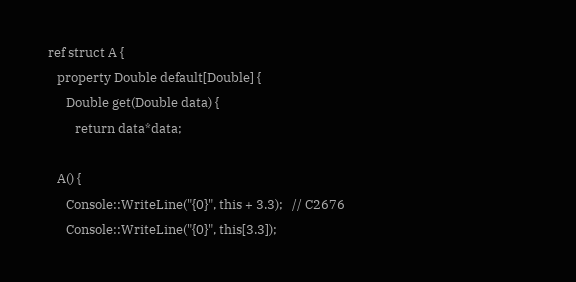ref struct A {
   property Double default[Double] {
      Double get(Double data) {
         return data*data;

   A() {
      Console::WriteLine("{0}", this + 3.3);   // C2676
      Console::WriteLine("{0}", this[3.3]);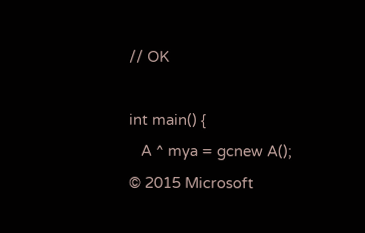// OK

int main() {
   A ^ mya = gcnew A();
© 2015 Microsoft